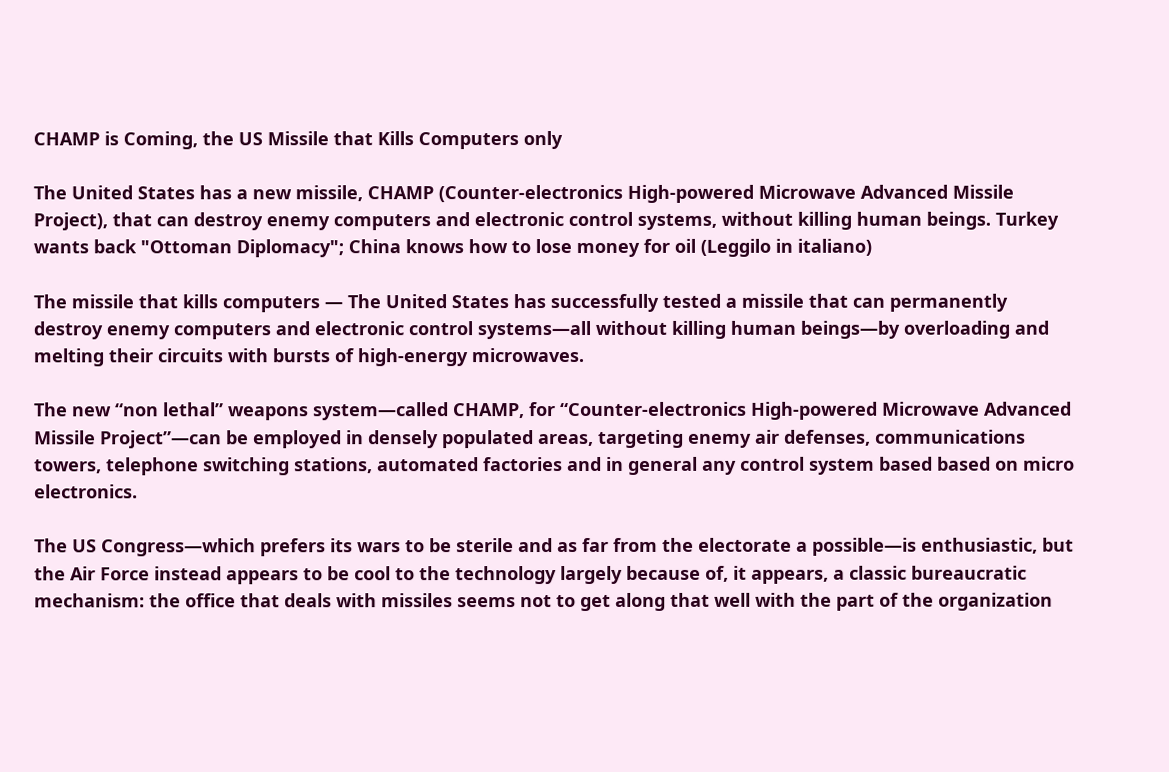CHAMP is Coming, the US Missile that Kills Computers only

The United States has a new missile, CHAMP (Counter-electronics High-powered Microwave Advanced Missile Project), that can destroy enemy computers and electronic control systems, without killing human beings. Turkey wants back "Ottoman Diplomacy"; China knows how to lose money for oil (Leggilo in italiano)

The missile that kills computers — The United States has successfully tested a missile that can permanently destroy enemy computers and electronic control systems—all without killing human beings—by overloading and melting their circuits with bursts of high-energy microwaves.

The new “non lethal” weapons system—called CHAMP, for “Counter-electronics High-powered Microwave Advanced Missile Project”—can be employed in densely populated areas, targeting enemy air defenses, communications towers, telephone switching stations, automated factories and in general any control system based based on micro electronics.

The US Congress—which prefers its wars to be sterile and as far from the electorate a possible—is enthusiastic, but the Air Force instead appears to be cool to the technology largely because of, it appears, a classic bureaucratic mechanism: the office that deals with missiles seems not to get along that well with the part of the organization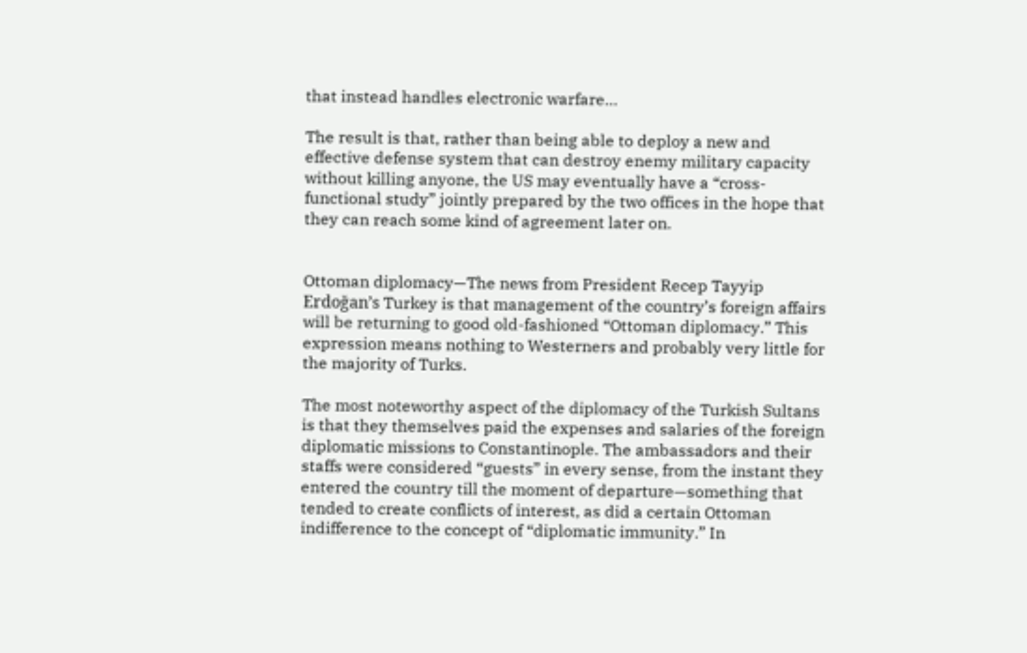that instead handles electronic warfare…

The result is that, rather than being able to deploy a new and effective defense system that can destroy enemy military capacity without killing anyone, the US may eventually have a “cross-functional study” jointly prepared by the two offices in the hope that they can reach some kind of agreement later on.


Ottoman diplomacy—The news from President Recep Tayyip Erdoğan’s Turkey is that management of the country’s foreign affairs will be returning to good old-fashioned “Ottoman diplomacy.” This expression means nothing to Westerners and probably very little for the majority of Turks.

The most noteworthy aspect of the diplomacy of the Turkish Sultans is that they themselves paid the expenses and salaries of the foreign diplomatic missions to Constantinople. The ambassadors and their staffs were considered “guests” in every sense, from the instant they entered the country till the moment of departure—something that tended to create conflicts of interest, as did a certain Ottoman indifference to the concept of “diplomatic immunity.” In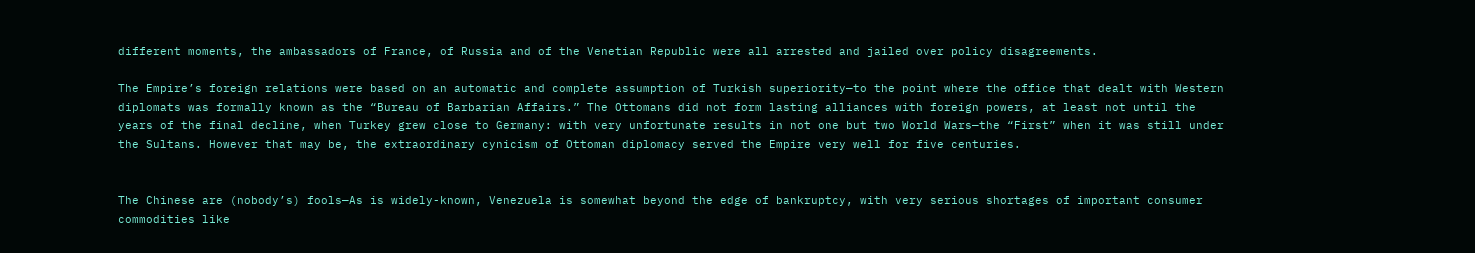different moments, the ambassadors of France, of Russia and of the Venetian Republic were all arrested and jailed over policy disagreements.

The Empire’s foreign relations were based on an automatic and complete assumption of Turkish superiority—to the point where the office that dealt with Western diplomats was formally known as the “Bureau of Barbarian Affairs.” The Ottomans did not form lasting alliances with foreign powers, at least not until the years of the final decline, when Turkey grew close to Germany: with very unfortunate results in not one but two World Wars—the “First” when it was still under the Sultans. However that may be, the extraordinary cynicism of Ottoman diplomacy served the Empire very well for five centuries.


The Chinese are (nobody’s) fools—As is widely-known, Venezuela is somewhat beyond the edge of bankruptcy, with very serious shortages of important consumer commodities like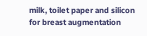milk, toilet paper and silicon for breast augmentation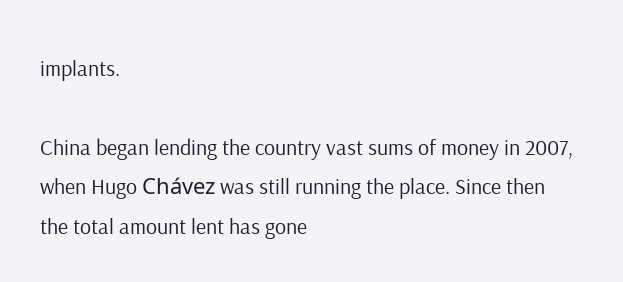implants.

China began lending the country vast sums of money in 2007, when Hugo Chávez was still running the place. Since then the total amount lent has gone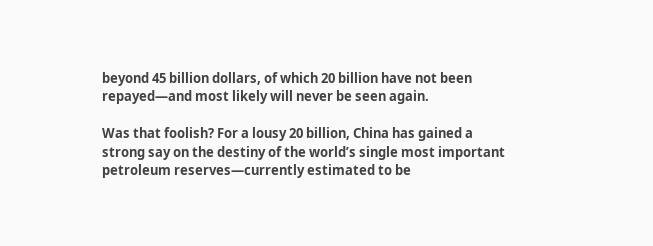beyond 45 billion dollars, of which 20 billion have not been repayed—and most likely will never be seen again.

Was that foolish? For a lousy 20 billion, China has gained a strong say on the destiny of the world’s single most important petroleum reserves—currently estimated to be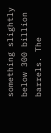something slightly below 300 billion barrels. The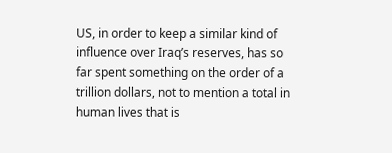US, in order to keep a similar kind of influence over Iraq’s reserves, has so far spent something on the order of a trillion dollars, not to mention a total in human lives that is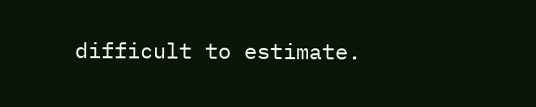difficult to estimate.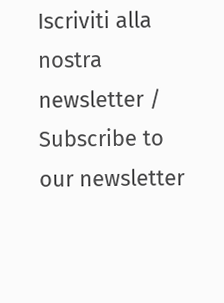Iscriviti alla nostra newsletter / Subscribe to our newsletter